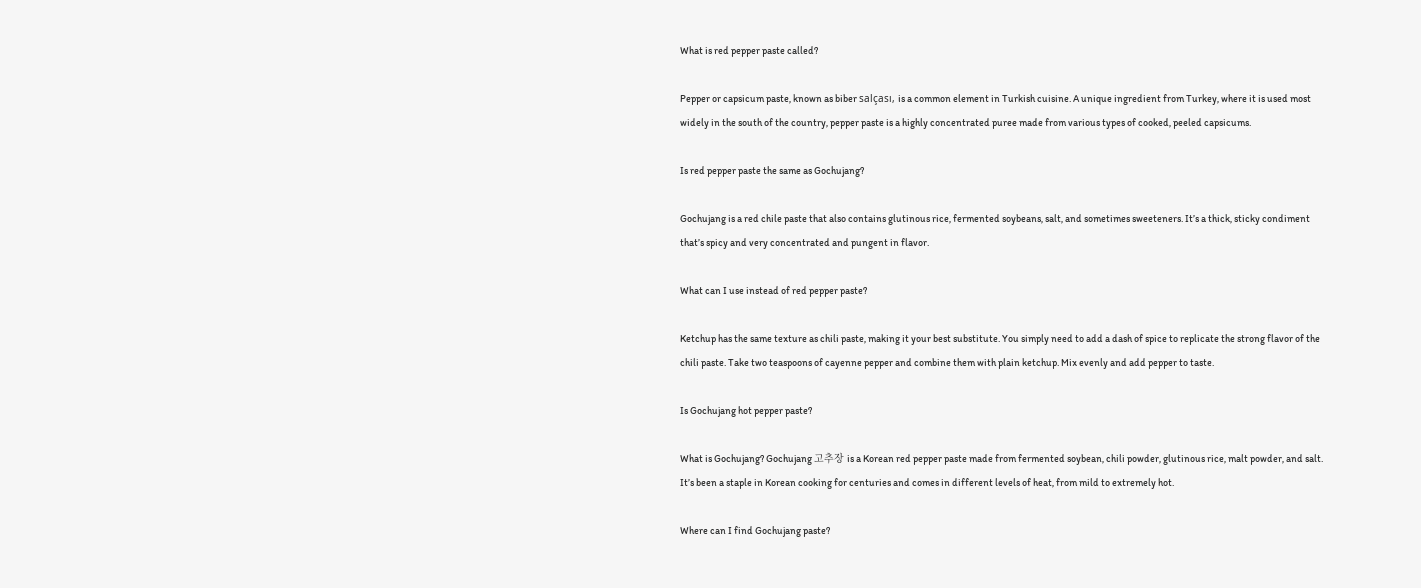What is red pepper paste called?

Pepper or capsicum paste, known as biber salçası, is a common element in Turkish cuisine. A unique ingredient from Turkey, where it is used most widely in the south of the country, pepper paste is a highly concentrated puree made from various types of cooked, peeled capsicums.

Is red pepper paste the same as Gochujang?

Gochujang is a red chile paste that also contains glutinous rice, fermented soybeans, salt, and sometimes sweeteners. It’s a thick, sticky condiment that’s spicy and very concentrated and pungent in flavor.

What can I use instead of red pepper paste?

Ketchup has the same texture as chili paste, making it your best substitute. You simply need to add a dash of spice to replicate the strong flavor of the chili paste. Take two teaspoons of cayenne pepper and combine them with plain ketchup. Mix evenly and add pepper to taste.

Is Gochujang hot pepper paste?

What is Gochujang? Gochujang 고추장 is a Korean red pepper paste made from fermented soybean, chili powder, glutinous rice, malt powder, and salt. It’s been a staple in Korean cooking for centuries and comes in different levels of heat, from mild to extremely hot.

Where can I find Gochujang paste?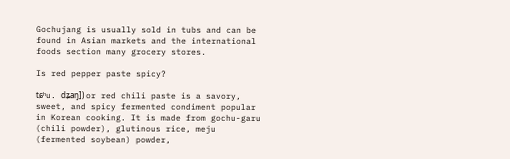Gochujang is usually sold in tubs and can be found in Asian markets and the international foods section many grocery stores.

Is red pepper paste spicy?

tɕʰu. dʑaŋ]) or red chili paste is a savory, sweet, and spicy fermented condiment popular in Korean cooking. It is made from gochu-garu (chili powder), glutinous rice, meju (fermented soybean) powder,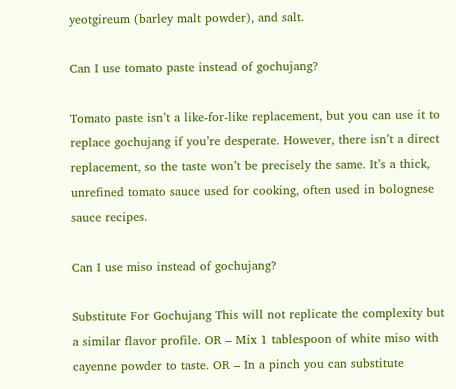yeotgireum (barley malt powder), and salt.

Can I use tomato paste instead of gochujang?

Tomato paste isn’t a like-for-like replacement, but you can use it to replace gochujang if you’re desperate. However, there isn’t a direct replacement, so the taste won’t be precisely the same. It’s a thick, unrefined tomato sauce used for cooking, often used in bolognese sauce recipes.

Can I use miso instead of gochujang?

Substitute For Gochujang This will not replicate the complexity but a similar flavor profile. OR – Mix 1 tablespoon of white miso with cayenne powder to taste. OR – In a pinch you can substitute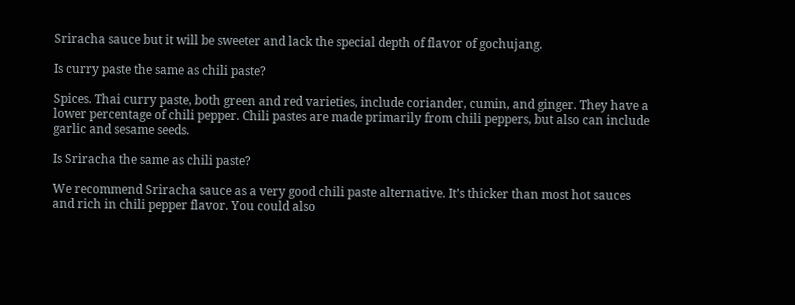Sriracha sauce but it will be sweeter and lack the special depth of flavor of gochujang.

Is curry paste the same as chili paste?

Spices. Thai curry paste, both green and red varieties, include coriander, cumin, and ginger. They have a lower percentage of chili pepper. Chili pastes are made primarily from chili peppers, but also can include garlic and sesame seeds.

Is Sriracha the same as chili paste?

We recommend Sriracha sauce as a very good chili paste alternative. It’s thicker than most hot sauces and rich in chili pepper flavor. You could also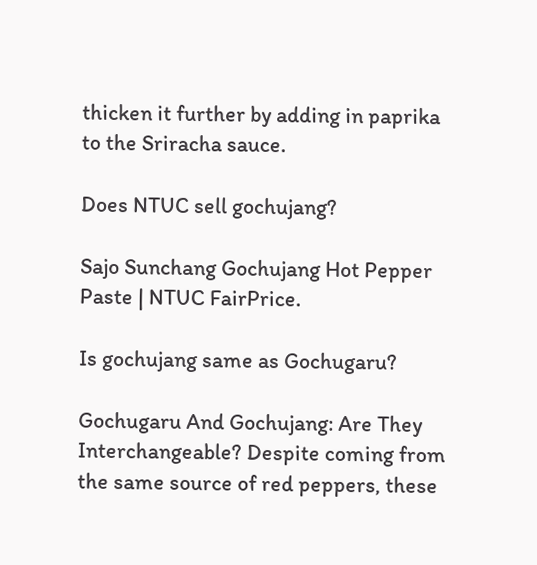thicken it further by adding in paprika to the Sriracha sauce.

Does NTUC sell gochujang?

Sajo Sunchang Gochujang Hot Pepper Paste | NTUC FairPrice.

Is gochujang same as Gochugaru?

Gochugaru And Gochujang: Are They Interchangeable? Despite coming from the same source of red peppers, these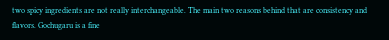two spicy ingredients are not really interchangeable. The main two reasons behind that are consistency and flavors. Gochugaru is a fine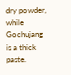dry powder, while Gochujang is a thick paste.